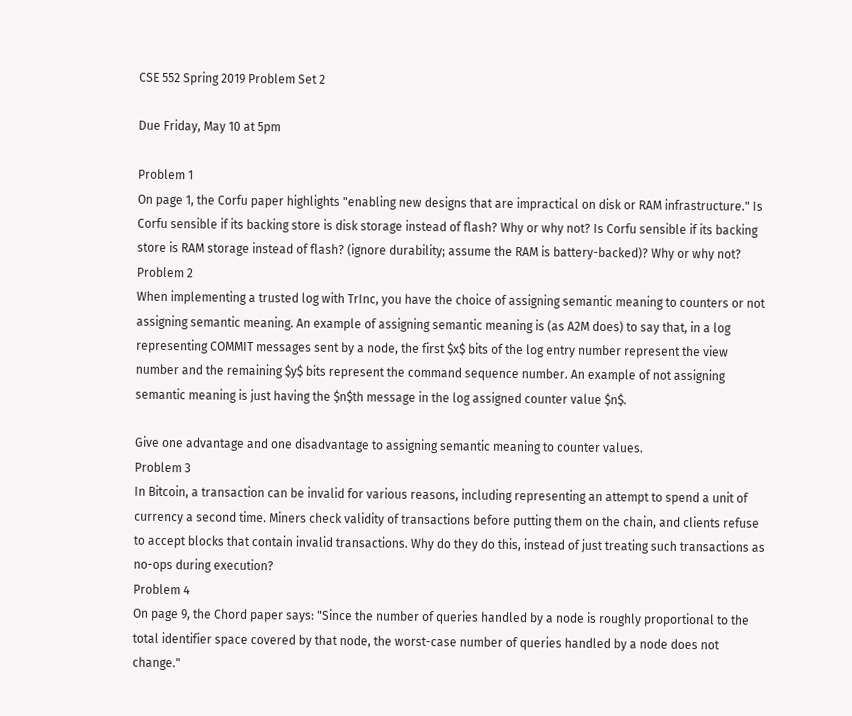CSE 552 Spring 2019 Problem Set 2

Due Friday, May 10 at 5pm

Problem 1
On page 1, the Corfu paper highlights "enabling new designs that are impractical on disk or RAM infrastructure." Is Corfu sensible if its backing store is disk storage instead of flash? Why or why not? Is Corfu sensible if its backing store is RAM storage instead of flash? (ignore durability; assume the RAM is battery-backed)? Why or why not?
Problem 2
When implementing a trusted log with TrInc, you have the choice of assigning semantic meaning to counters or not assigning semantic meaning. An example of assigning semantic meaning is (as A2M does) to say that, in a log representing COMMIT messages sent by a node, the first $x$ bits of the log entry number represent the view number and the remaining $y$ bits represent the command sequence number. An example of not assigning semantic meaning is just having the $n$th message in the log assigned counter value $n$.

Give one advantage and one disadvantage to assigning semantic meaning to counter values.
Problem 3
In Bitcoin, a transaction can be invalid for various reasons, including representing an attempt to spend a unit of currency a second time. Miners check validity of transactions before putting them on the chain, and clients refuse to accept blocks that contain invalid transactions. Why do they do this, instead of just treating such transactions as no-ops during execution?
Problem 4
On page 9, the Chord paper says: "Since the number of queries handled by a node is roughly proportional to the total identifier space covered by that node, the worst-case number of queries handled by a node does not change."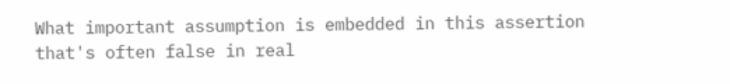What important assumption is embedded in this assertion that's often false in real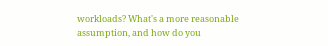workloads? What's a more reasonable assumption, and how do you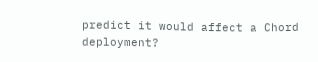predict it would affect a Chord deployment?